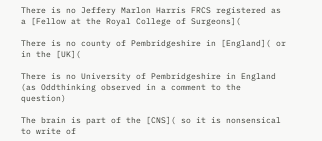There is no Jeffery Marlon Harris FRCS registered as a [Fellow at the Royal College of Surgeons](

There is no county of Pembridgeshire in [England]( or in the [UK](

There is no University of Pembridgeshire in England (as Oddthinking observed in a comment to the question)

The brain is part of the [CNS]( so it is nonsensical to write of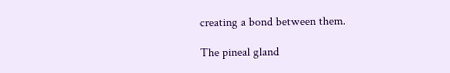creating a bond between them.

The pineal gland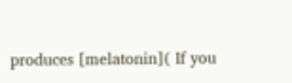produces [melatonin]( If you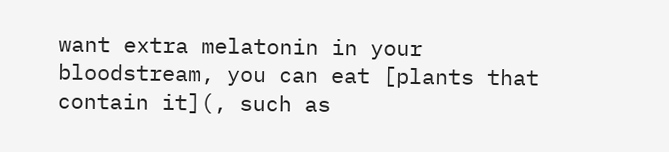want extra melatonin in your bloodstream, you can eat [plants that contain it](, such as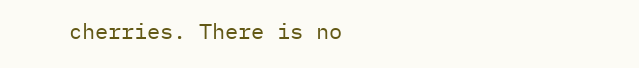cherries. There is no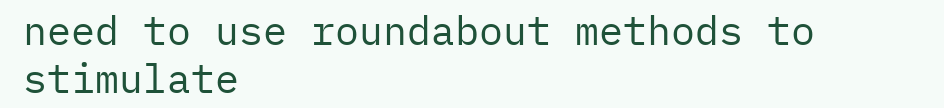need to use roundabout methods to stimulate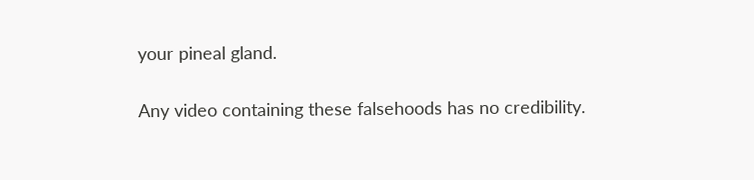your pineal gland.

Any video containing these falsehoods has no credibility.